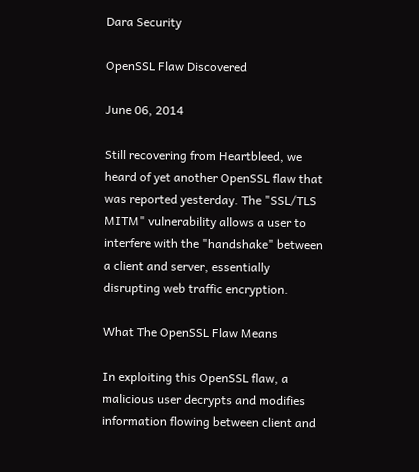Dara Security

OpenSSL Flaw Discovered

June 06, 2014

Still recovering from Heartbleed, we heard of yet another OpenSSL flaw that was reported yesterday. The "SSL/TLS MITM" vulnerability allows a user to interfere with the "handshake" between a client and server, essentially disrupting web traffic encryption.

What The OpenSSL Flaw Means

In exploiting this OpenSSL flaw, a malicious user decrypts and modifies information flowing between client and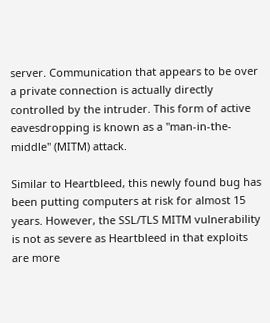server. Communication that appears to be over a private connection is actually directly controlled by the intruder. This form of active eavesdropping is known as a "man-in-the-middle" (MITM) attack.

Similar to Heartbleed, this newly found bug has been putting computers at risk for almost 15 years. However, the SSL/TLS MITM vulnerability is not as severe as Heartbleed in that exploits are more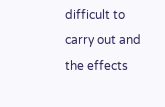difficult to carry out and the effects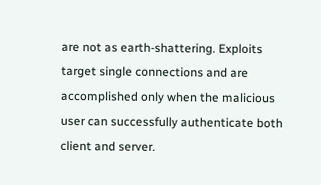are not as earth-shattering. Exploits target single connections and are accomplished only when the malicious user can successfully authenticate both client and server.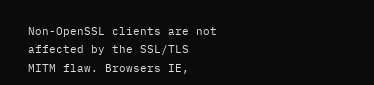Non-OpenSSL clients are not affected by the SSL/TLS MITM flaw. Browsers IE,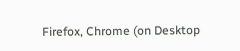Firefox, Chrome (on Desktop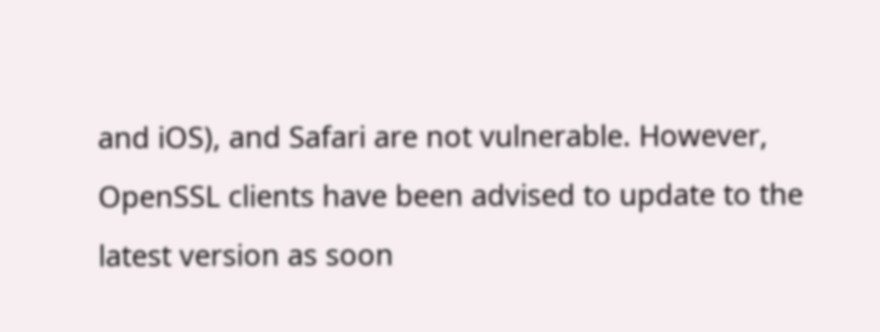and iOS), and Safari are not vulnerable. However, OpenSSL clients have been advised to update to the latest version as soon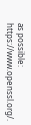as possible: https://www.openssl.org/.